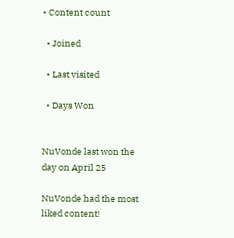• Content count

  • Joined

  • Last visited

  • Days Won


NuVonde last won the day on April 25

NuVonde had the most liked content!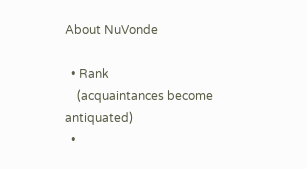About NuVonde

  • Rank
    (acquaintances become antiquated)
  •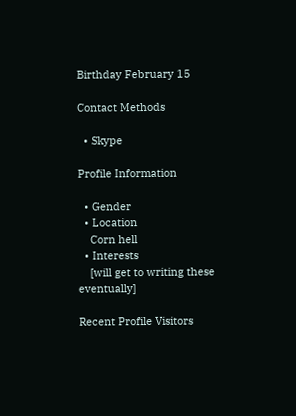Birthday February 15

Contact Methods

  • Skype

Profile Information

  • Gender
  • Location
    Corn hell
  • Interests
    [will get to writing these eventually]

Recent Profile Visitors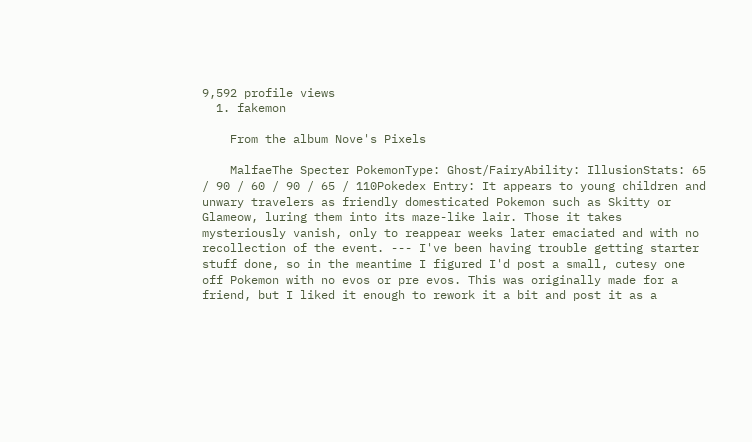9,592 profile views
  1. fakemon

    From the album Nove's Pixels

    MalfaeThe Specter PokemonType: Ghost/FairyAbility: IllusionStats: 65 / 90 / 60 / 90 / 65 / 110Pokedex Entry: It appears to young children and unwary travelers as friendly domesticated Pokemon such as Skitty or Glameow, luring them into its maze-like lair. Those it takes mysteriously vanish, only to reappear weeks later emaciated and with no recollection of the event. --- I've been having trouble getting starter stuff done, so in the meantime I figured I'd post a small, cutesy one off Pokemon with no evos or pre evos. This was originally made for a friend, but I liked it enough to rework it a bit and post it as a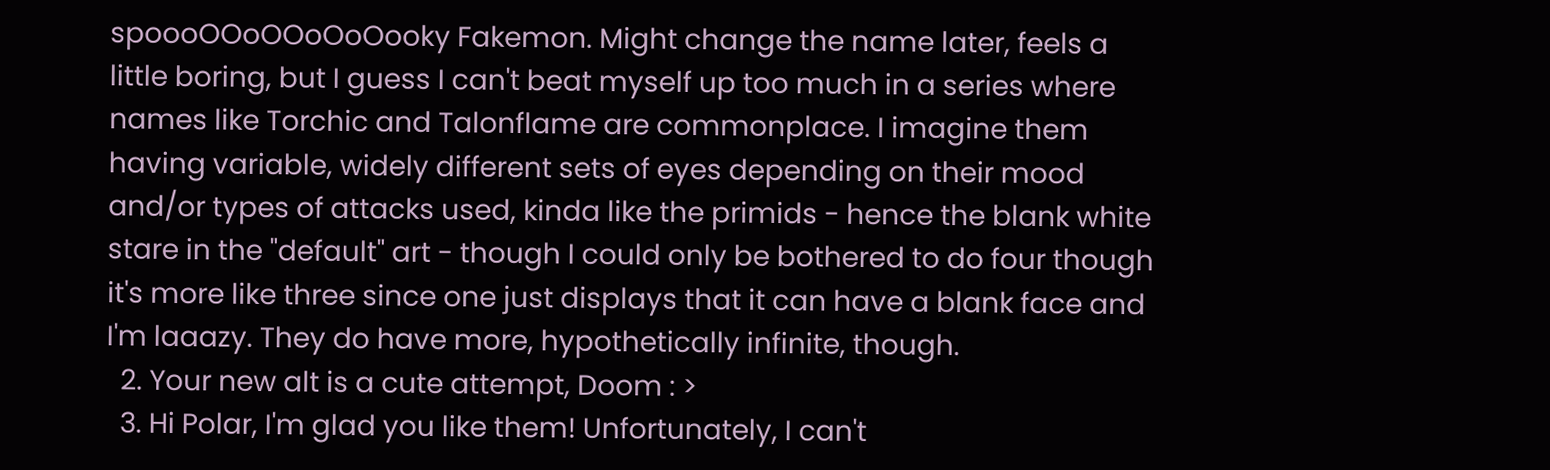spoooOOoOOoOoOooky Fakemon. Might change the name later, feels a little boring, but I guess I can't beat myself up too much in a series where names like Torchic and Talonflame are commonplace. I imagine them having variable, widely different sets of eyes depending on their mood and/or types of attacks used, kinda like the primids - hence the blank white stare in the "default" art - though I could only be bothered to do four though it's more like three since one just displays that it can have a blank face and I'm laaazy. They do have more, hypothetically infinite, though.
  2. Your new alt is a cute attempt, Doom : >
  3. Hi Polar, I'm glad you like them! Unfortunately, I can't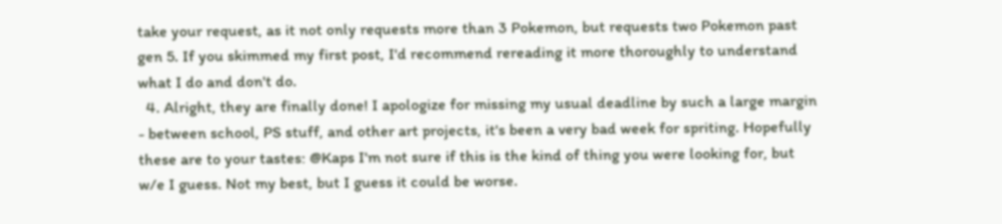take your request, as it not only requests more than 3 Pokemon, but requests two Pokemon past gen 5. If you skimmed my first post, I'd recommend rereading it more thoroughly to understand what I do and don't do.
  4. Alright, they are finally done! I apologize for missing my usual deadline by such a large margin - between school, PS stuff, and other art projects, it's been a very bad week for spriting. Hopefully these are to your tastes: @Kaps I'm not sure if this is the kind of thing you were looking for, but w/e I guess. Not my best, but I guess it could be worse.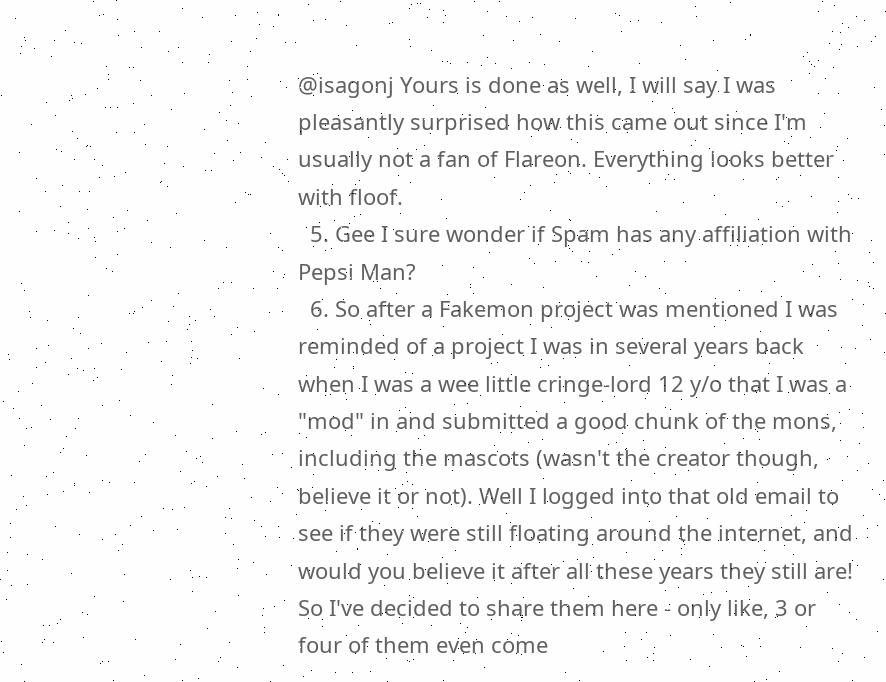@isagonj Yours is done as well, I will say I was pleasantly surprised how this came out since I'm usually not a fan of Flareon. Everything looks better with floof.
  5. Gee I sure wonder if Spam has any affiliation with Pepsi Man?
  6. So after a Fakemon project was mentioned I was reminded of a project I was in several years back when I was a wee little cringe-lord 12 y/o that I was a "mod" in and submitted a good chunk of the mons, including the mascots (wasn't the creator though, believe it or not). Well I logged into that old email to see if they were still floating around the internet, and would you believe it after all these years they still are! So I've decided to share them here - only like, 3 or four of them even come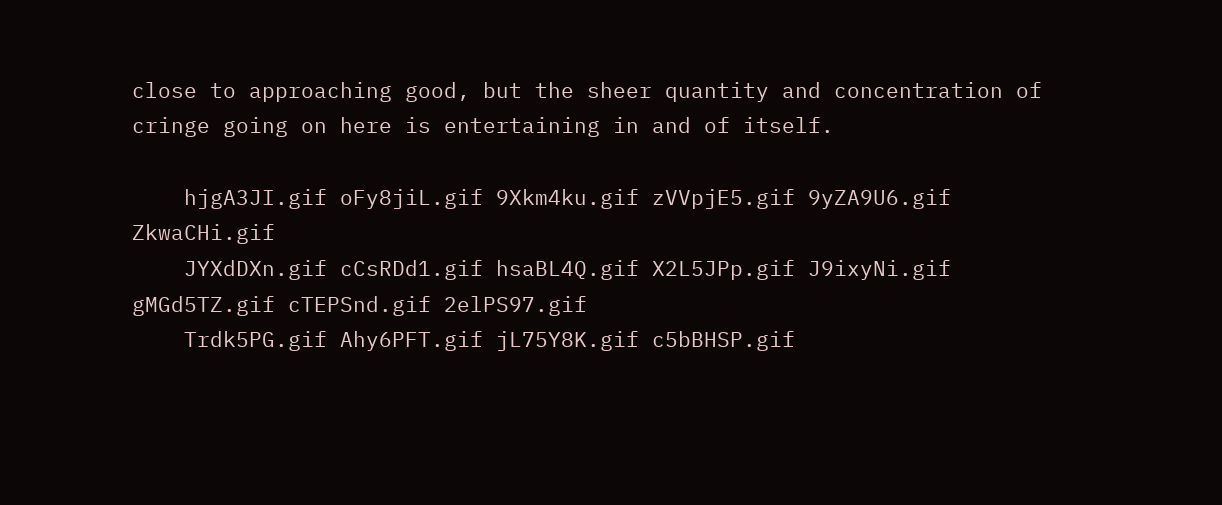close to approaching good, but the sheer quantity and concentration of cringe going on here is entertaining in and of itself.

    hjgA3JI.gif oFy8jiL.gif 9Xkm4ku.gif zVVpjE5.gif 9yZA9U6.gif ZkwaCHi.gif
    JYXdDXn.gif cCsRDd1.gif hsaBL4Q.gif X2L5JPp.gif J9ixyNi.gif gMGd5TZ.gif cTEPSnd.gif 2elPS97.gif
    Trdk5PG.gif Ahy6PFT.gif jL75Y8K.gif c5bBHSP.gif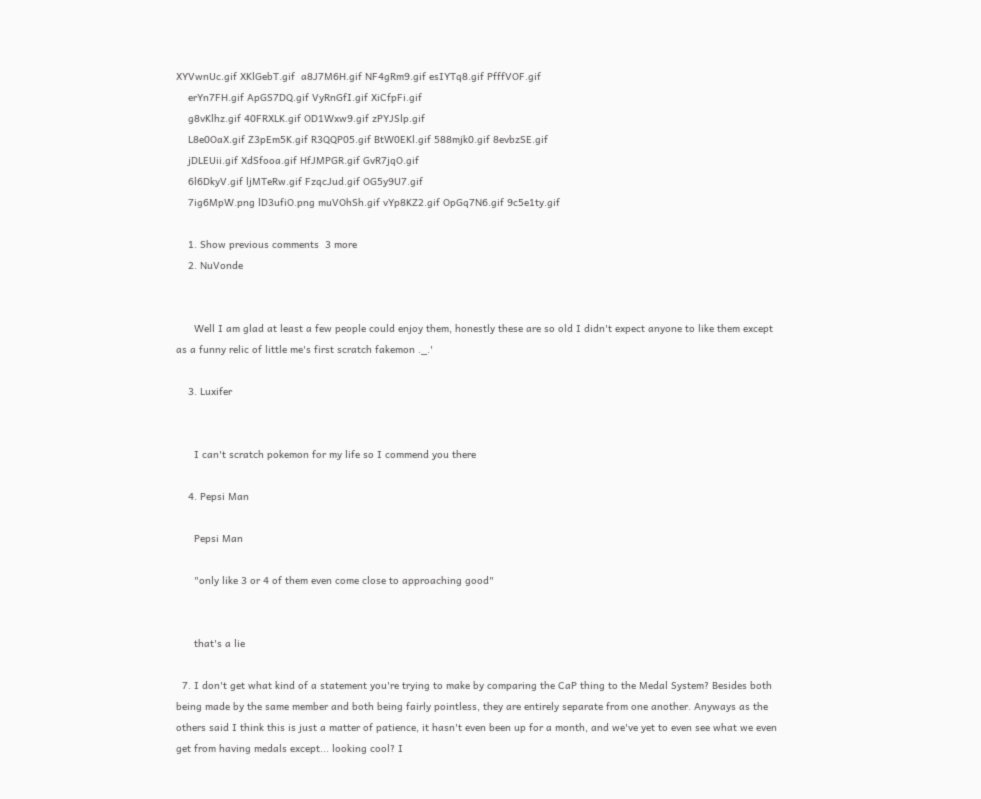XYVwnUc.gif XKlGebT.gif  a8J7M6H.gif NF4gRm9.gif esIYTq8.gif PfffVOF.gif
    erYn7FH.gif ApGS7DQ.gif VyRnGfI.gif XiCfpFi.gif
    g8vKlhz.gif 40FRXLK.gif OD1Wxw9.gif zPYJSlp.gif
    L8e0OaX.gif Z3pEm5K.gif R3QQP05.gif BtW0EKl.gif 588mjk0.gif 8evbzSE.gif
    jDLEUii.gif XdSfooa.gif HfJMPGR.gif GvR7jqO.gif
    6l6DkyV.gif ljMTeRw.gif FzqcJud.gif OG5y9U7.gif
    7ig6MpW.png lD3ufiO.png muVOhSh.gif vYp8KZ2.gif OpGq7N6.gif 9c5e1ty.gif

    1. Show previous comments  3 more
    2. NuVonde


      Well I am glad at least a few people could enjoy them, honestly these are so old I didn't expect anyone to like them except as a funny relic of little me's first scratch fakemon ._.'

    3. Luxifer


      I can't scratch pokemon for my life so I commend you there

    4. Pepsi Man

      Pepsi Man

      "only like 3 or 4 of them even come close to approaching good"


      that's a lie

  7. I don't get what kind of a statement you're trying to make by comparing the CaP thing to the Medal System? Besides both being made by the same member and both being fairly pointless, they are entirely separate from one another. Anyways as the others said I think this is just a matter of patience, it hasn't even been up for a month, and we've yet to even see what we even get from having medals except... looking cool? I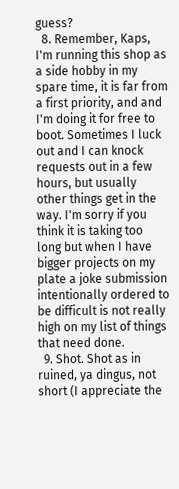guess?
  8. Remember, Kaps, I'm running this shop as a side hobby in my spare time, it is far from a first priority, and and I'm doing it for free to boot. Sometimes I luck out and I can knock requests out in a few hours, but usually other things get in the way. I'm sorry if you think it is taking too long but when I have bigger projects on my plate a joke submission intentionally ordered to be difficult is not really high on my list of things that need done.
  9. Shot. Shot as in ruined, ya dingus, not short (I appreciate the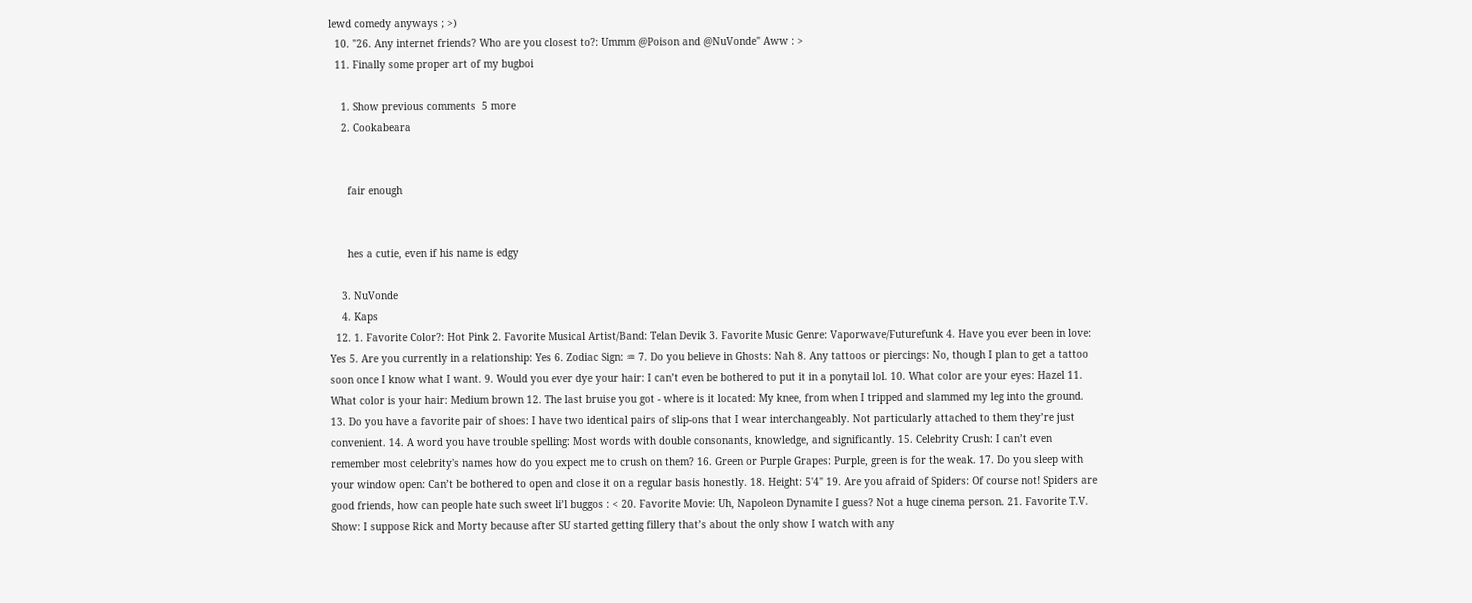lewd comedy anyways ; >)
  10. "26. Any internet friends? Who are you closest to?: Ummm @Poison and @NuVonde" Aww : >
  11. Finally some proper art of my bugboi

    1. Show previous comments  5 more
    2. Cookabeara


      fair enough


      hes a cutie, even if his name is edgy

    3. NuVonde
    4. Kaps
  12. 1. Favorite Color?: Hot Pink 2. Favorite Musical Artist/Band: Telan Devik 3. Favorite Music Genre: Vaporwave/Futurefunk 4. Have you ever been in love: Yes 5. Are you currently in a relationship: Yes 6. Zodiac Sign: ♒ 7. Do you believe in Ghosts: Nah 8. Any tattoos or piercings: No, though I plan to get a tattoo soon once I know what I want. 9. Would you ever dye your hair: I can’t even be bothered to put it in a ponytail lol. 10. What color are your eyes: Hazel 11. What color is your hair: Medium brown 12. The last bruise you got - where is it located: My knee, from when I tripped and slammed my leg into the ground. 13. Do you have a favorite pair of shoes: I have two identical pairs of slip-ons that I wear interchangeably. Not particularly attached to them they’re just convenient. 14. A word you have trouble spelling: Most words with double consonants, knowledge, and significantly. 15. Celebrity Crush: I can’t even remember most celebrity's names how do you expect me to crush on them? 16. Green or Purple Grapes: Purple, green is for the weak. 17. Do you sleep with your window open: Can’t be bothered to open and close it on a regular basis honestly. 18. Height: 5'4" 19. Are you afraid of Spiders: Of course not! Spiders are good friends, how can people hate such sweet li’l buggos : < 20. Favorite Movie: Uh, Napoleon Dynamite I guess? Not a huge cinema person. 21. Favorite T.V. Show: I suppose Rick and Morty because after SU started getting fillery that’s about the only show I watch with any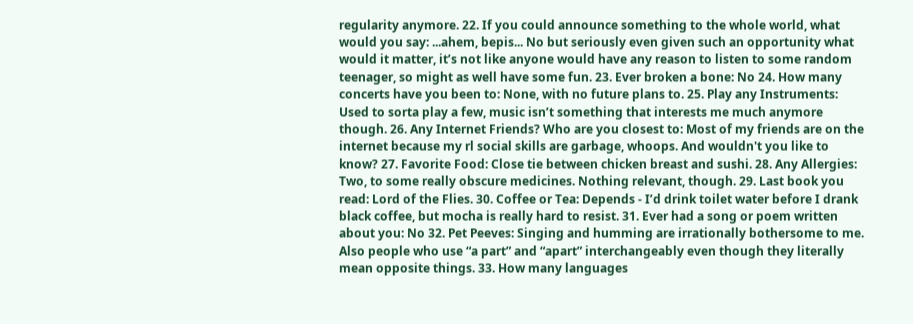regularity anymore. 22. If you could announce something to the whole world, what would you say: ...ahem, bepis... No but seriously even given such an opportunity what would it matter, it’s not like anyone would have any reason to listen to some random teenager, so might as well have some fun. 23. Ever broken a bone: No 24. How many concerts have you been to: None, with no future plans to. 25. Play any Instruments: Used to sorta play a few, music isn’t something that interests me much anymore though. 26. Any Internet Friends? Who are you closest to: Most of my friends are on the internet because my rl social skills are garbage, whoops. And wouldn't you like to know? 27. Favorite Food: Close tie between chicken breast and sushi. 28. Any Allergies: Two, to some really obscure medicines. Nothing relevant, though. 29. Last book you read: Lord of the Flies. 30. Coffee or Tea: Depends - I’d drink toilet water before I drank black coffee, but mocha is really hard to resist. 31. Ever had a song or poem written about you: No 32. Pet Peeves: Singing and humming are irrationally bothersome to me. Also people who use “a part” and “apart” interchangeably even though they literally mean opposite things. 33. How many languages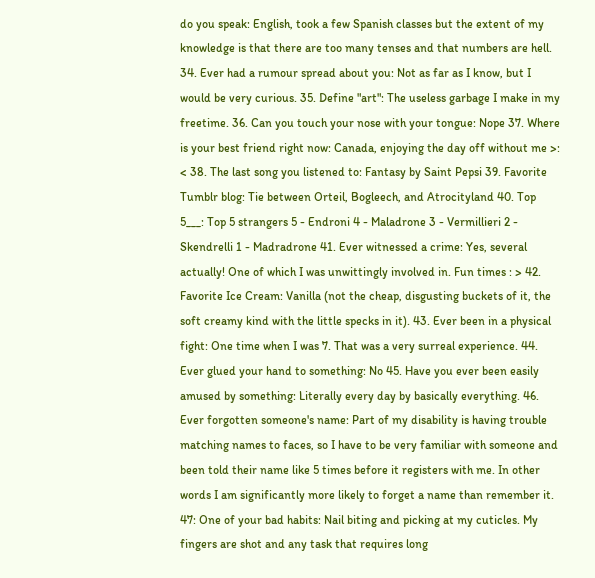do you speak: English, took a few Spanish classes but the extent of my knowledge is that there are too many tenses and that numbers are hell. 34. Ever had a rumour spread about you: Not as far as I know, but I would be very curious. 35. Define "art": The useless garbage I make in my freetime. 36. Can you touch your nose with your tongue: Nope 37. Where is your best friend right now: Canada, enjoying the day off without me >: < 38. The last song you listened to: Fantasy by Saint Pepsi 39. Favorite Tumblr blog: Tie between Orteil, Bogleech, and Atrocityland 40. Top 5___: Top 5 strangers 5 - Endroni 4 - Maladrone 3 - Vermillieri 2 - Skendrelli 1 - Madradrone 41. Ever witnessed a crime: Yes, several actually! One of which I was unwittingly involved in. Fun times : > 42. Favorite Ice Cream: Vanilla (not the cheap, disgusting buckets of it, the soft creamy kind with the little specks in it). 43. Ever been in a physical fight: One time when I was 7. That was a very surreal experience. 44. Ever glued your hand to something: No 45. Have you ever been easily amused by something: Literally every day by basically everything. 46. Ever forgotten someone's name: Part of my disability is having trouble matching names to faces, so I have to be very familiar with someone and been told their name like 5 times before it registers with me. In other words I am significantly more likely to forget a name than remember it. 47: One of your bad habits: Nail biting and picking at my cuticles. My fingers are shot and any task that requires long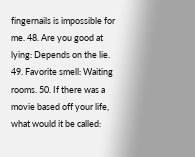fingernails is impossible for me. 48. Are you good at lying: Depends on the lie. 49. Favorite smell: Waiting rooms. 50. If there was a movie based off your life, what would it be called: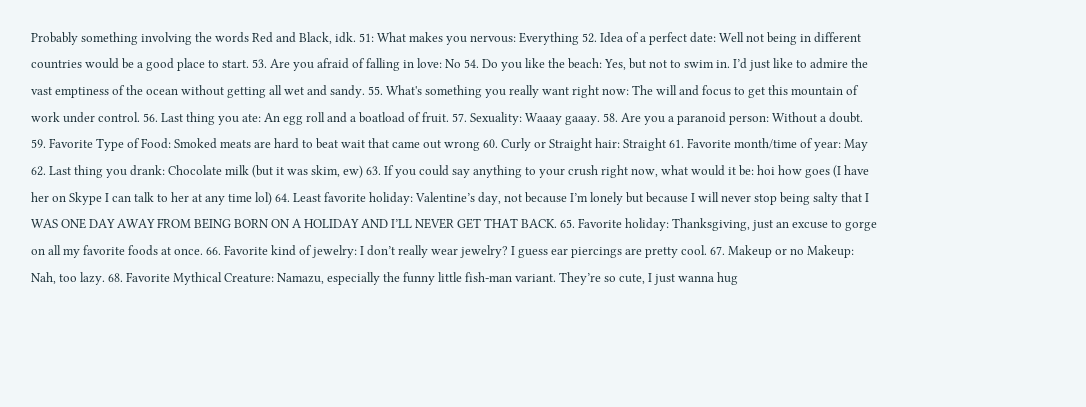Probably something involving the words Red and Black, idk. 51: What makes you nervous: Everything 52. Idea of a perfect date: Well not being in different countries would be a good place to start. 53. Are you afraid of falling in love: No 54. Do you like the beach: Yes, but not to swim in. I’d just like to admire the vast emptiness of the ocean without getting all wet and sandy. 55. What's something you really want right now: The will and focus to get this mountain of work under control. 56. Last thing you ate: An egg roll and a boatload of fruit. 57. Sexuality: Waaay gaaay. 58. Are you a paranoid person: Without a doubt. 59. Favorite Type of Food: Smoked meats are hard to beat wait that came out wrong 60. Curly or Straight hair: Straight 61. Favorite month/time of year: May 62. Last thing you drank: Chocolate milk (but it was skim, ew) 63. If you could say anything to your crush right now, what would it be: hoi how goes (I have her on Skype I can talk to her at any time lol) 64. Least favorite holiday: Valentine’s day, not because I’m lonely but because I will never stop being salty that I WAS ONE DAY AWAY FROM BEING BORN ON A HOLIDAY AND I’LL NEVER GET THAT BACK. 65. Favorite holiday: Thanksgiving, just an excuse to gorge on all my favorite foods at once. 66. Favorite kind of jewelry: I don’t really wear jewelry? I guess ear piercings are pretty cool. 67. Makeup or no Makeup: Nah, too lazy. 68. Favorite Mythical Creature: Namazu, especially the funny little fish-man variant. They’re so cute, I just wanna hug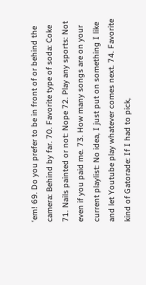‘em! 69. Do you prefer to be in front of or behind the camera: Behind by far. 70. Favorite type of soda: Coke 71. Nails painted or not: Nope 72. Play any sports: Not even if you paid me. 73. How many songs are on your current playlist: No idea, I just put on something I like and let Youtube play whatever comes next. 74. Favorite kind of Gatorade: If I had to pick,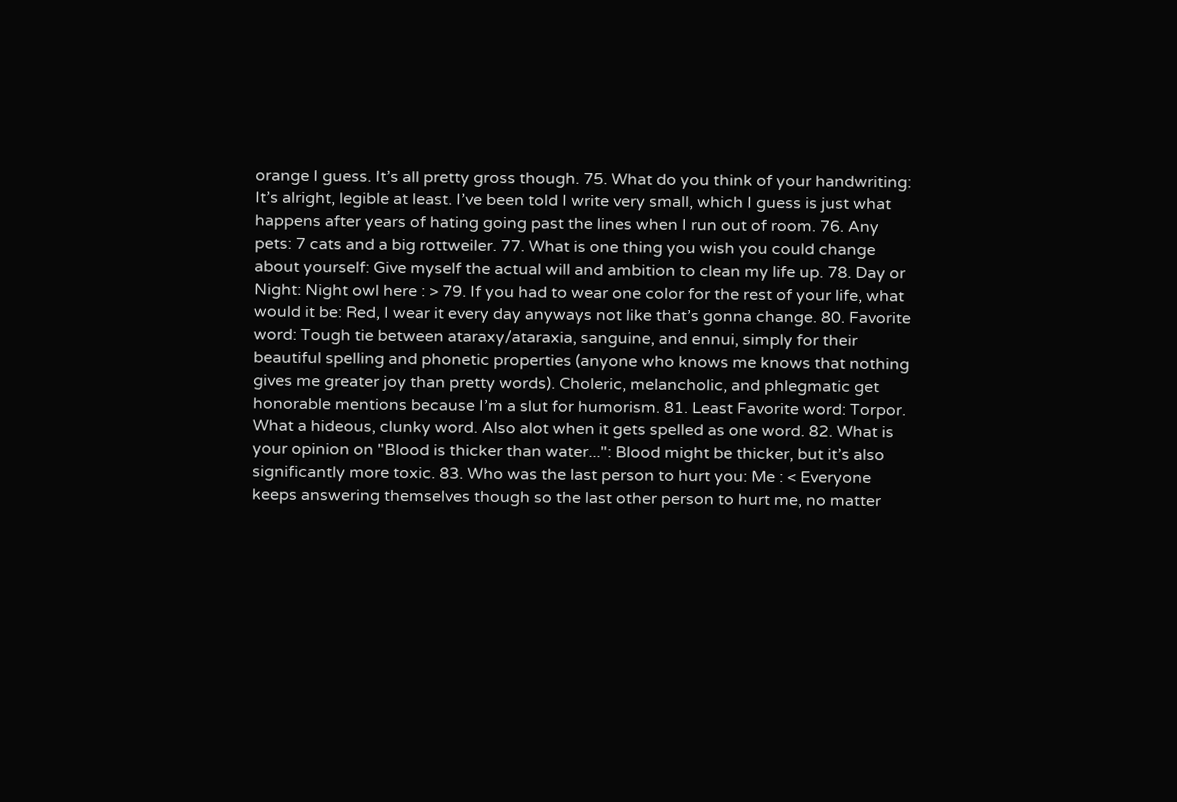orange I guess. It’s all pretty gross though. 75. What do you think of your handwriting: It’s alright, legible at least. I’ve been told I write very small, which I guess is just what happens after years of hating going past the lines when I run out of room. 76. Any pets: 7 cats and a big rottweiler. 77. What is one thing you wish you could change about yourself: Give myself the actual will and ambition to clean my life up. 78. Day or Night: Night owl here : > 79. If you had to wear one color for the rest of your life, what would it be: Red, I wear it every day anyways not like that’s gonna change. 80. Favorite word: Tough tie between ataraxy/ataraxia, sanguine, and ennui, simply for their beautiful spelling and phonetic properties (anyone who knows me knows that nothing gives me greater joy than pretty words). Choleric, melancholic, and phlegmatic get honorable mentions because I’m a slut for humorism. 81. Least Favorite word: Torpor. What a hideous, clunky word. Also alot when it gets spelled as one word. 82. What is your opinion on "Blood is thicker than water...": Blood might be thicker, but it’s also significantly more toxic. 83. Who was the last person to hurt you: Me : < Everyone keeps answering themselves though so the last other person to hurt me, no matter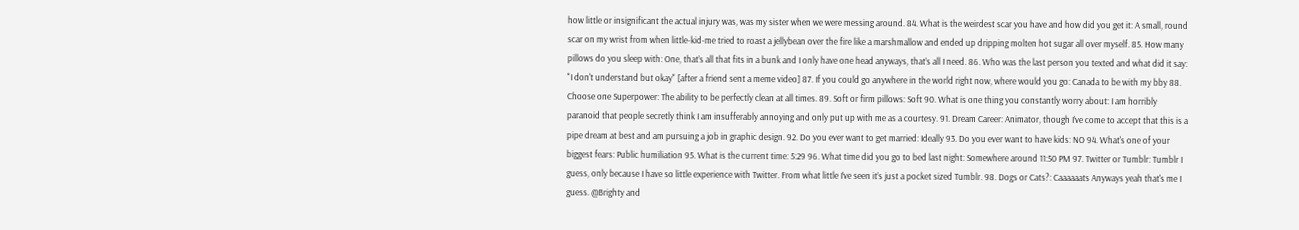how little or insignificant the actual injury was, was my sister when we were messing around. 84. What is the weirdest scar you have and how did you get it: A small, round scar on my wrist from when little-kid-me tried to roast a jellybean over the fire like a marshmallow and ended up dripping molten hot sugar all over myself. 85. How many pillows do you sleep with: One, that’s all that fits in a bunk and I only have one head anyways, that’s all I need. 86. Who was the last person you texted and what did it say: "I don't understand but okay" [after a friend sent a meme video] 87. If you could go anywhere in the world right now, where would you go: Canada to be with my bby 88. Choose one Superpower: The ability to be perfectly clean at all times. 89. Soft or firm pillows: Soft 90. What is one thing you constantly worry about: I am horribly paranoid that people secretly think I am insufferably annoying and only put up with me as a courtesy. 91. Dream Career: Animator, though I’ve come to accept that this is a pipe dream at best and am pursuing a job in graphic design. 92. Do you ever want to get married: Ideally 93. Do you ever want to have kids: NO 94. What's one of your biggest fears: Public humiliation 95. What is the current time: 5:29 96. What time did you go to bed last night: Somewhere around 11:50 PM 97. Twitter or Tumblr: Tumblr I guess, only because I have so little experience with Twitter. From what little I’ve seen it’s just a pocket sized Tumblr. 98. Dogs or Cats?: Caaaaaats Anyways yeah that's me I guess. @Brighty and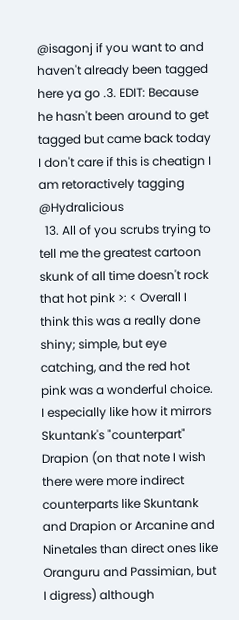@isagonj if you want to and haven't already been tagged here ya go .3. EDIT: Because he hasn't been around to get tagged but came back today I don't care if this is cheatign I am retoractively tagging @Hydralicious
  13. All of you scrubs trying to tell me the greatest cartoon skunk of all time doesn't rock that hot pink >: < Overall I think this was a really done shiny; simple, but eye catching, and the red hot pink was a wonderful choice. I especially like how it mirrors Skuntank's "counterpart" Drapion (on that note I wish there were more indirect counterparts like Skuntank and Drapion or Arcanine and Ninetales than direct ones like Oranguru and Passimian, but I digress) although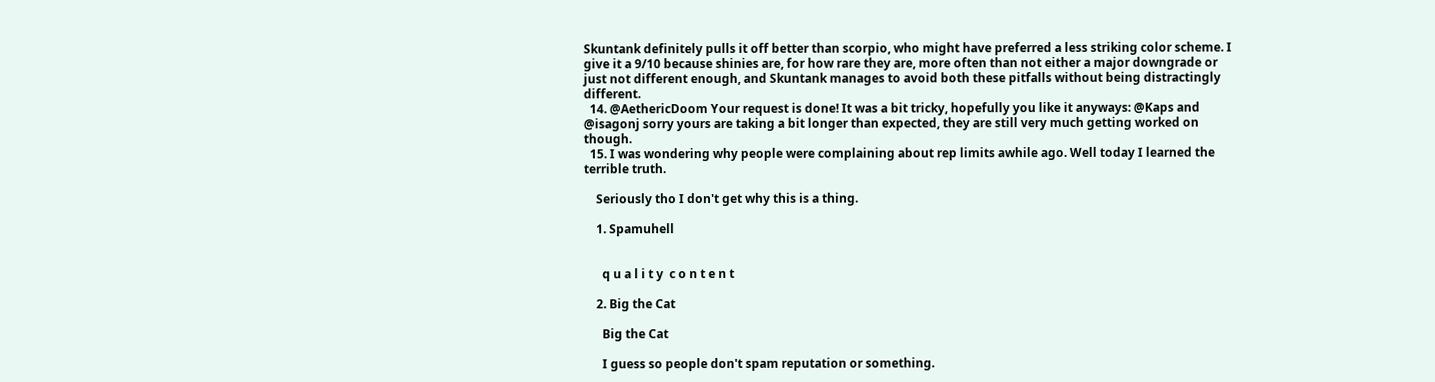Skuntank definitely pulls it off better than scorpio, who might have preferred a less striking color scheme. I give it a 9/10 because shinies are, for how rare they are, more often than not either a major downgrade or just not different enough, and Skuntank manages to avoid both these pitfalls without being distractingly different.
  14. @AethericDoom Your request is done! It was a bit tricky, hopefully you like it anyways: @Kaps and @isagonj sorry yours are taking a bit longer than expected, they are still very much getting worked on though.
  15. I was wondering why people were complaining about rep limits awhile ago. Well today I learned the terrible truth.

    Seriously tho I don't get why this is a thing.

    1. Spamuhell


      q u a l i t y  c o n t e n t

    2. Big the Cat

      Big the Cat

      I guess so people don't spam reputation or something.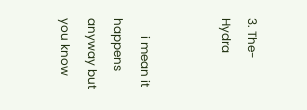3. The-Hydra


      i mean it happens anyway but you know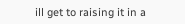ill get to raising it in a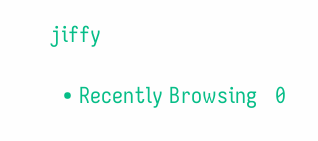jiffy

  • Recently Browsing   0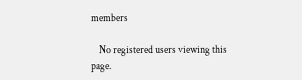members

    No registered users viewing this page.